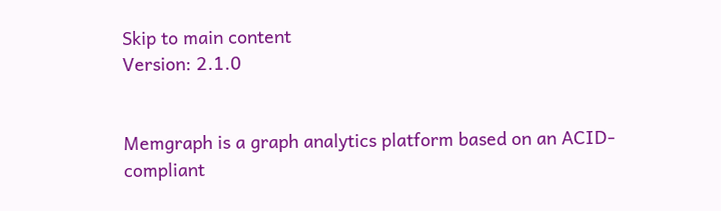Skip to main content
Version: 2.1.0


Memgraph is a graph analytics platform based on an ACID-compliant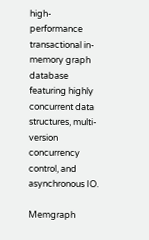high-performance transactional in-memory graph database featuring highly concurrent data structures, multi-version concurrency control, and asynchronous IO.

Memgraph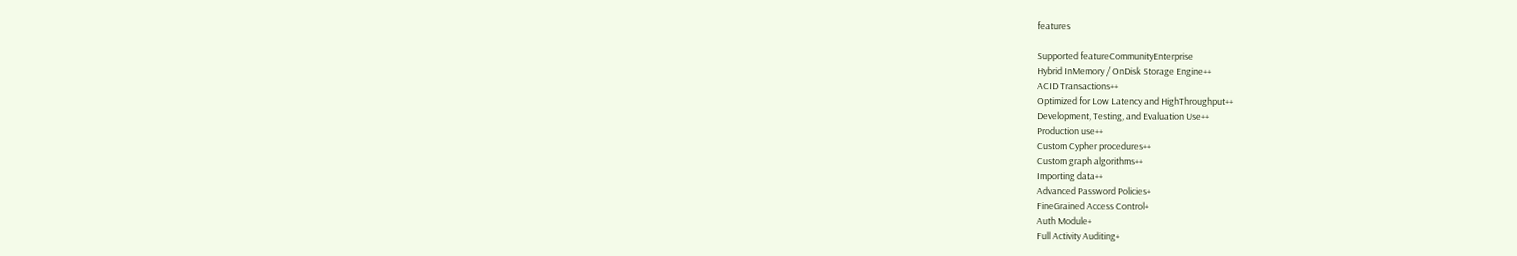features

Supported featureCommunityEnterprise
Hybrid InMemory / OnDisk Storage Engine++
ACID Transactions++
Optimized for Low Latency and HighThroughput++
Development, Testing, and Evaluation Use++
Production use++
Custom Cypher procedures++
Custom graph algorithms++
Importing data++
Advanced Password Policies+
FineGrained Access Control+
Auth Module+
Full Activity Auditing+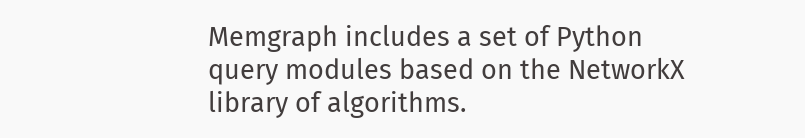Memgraph includes a set of Python query modules based on the NetworkX library of algorithms.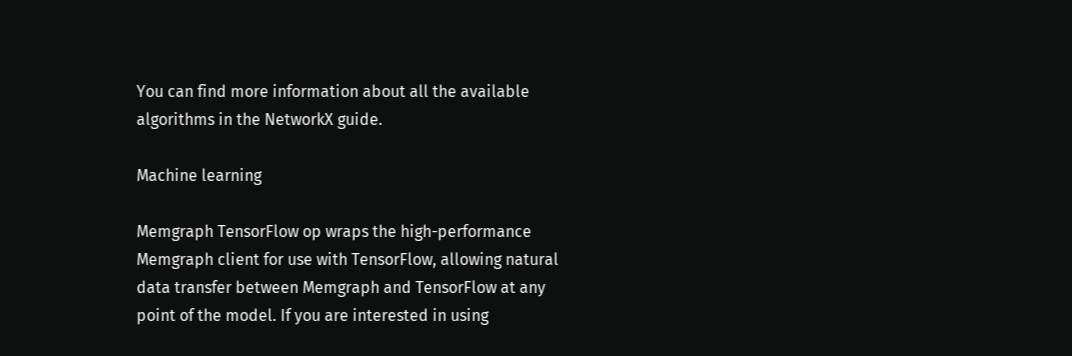You can find more information about all the available algorithms in the NetworkX guide.

Machine learning

Memgraph TensorFlow op wraps the high-performance Memgraph client for use with TensorFlow, allowing natural data transfer between Memgraph and TensorFlow at any point of the model. If you are interested in using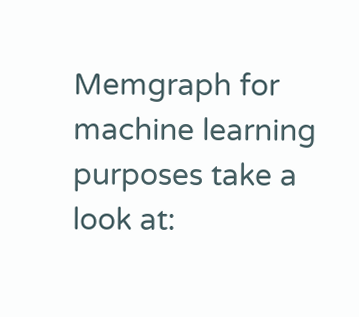Memgraph for machine learning purposes take a look at: